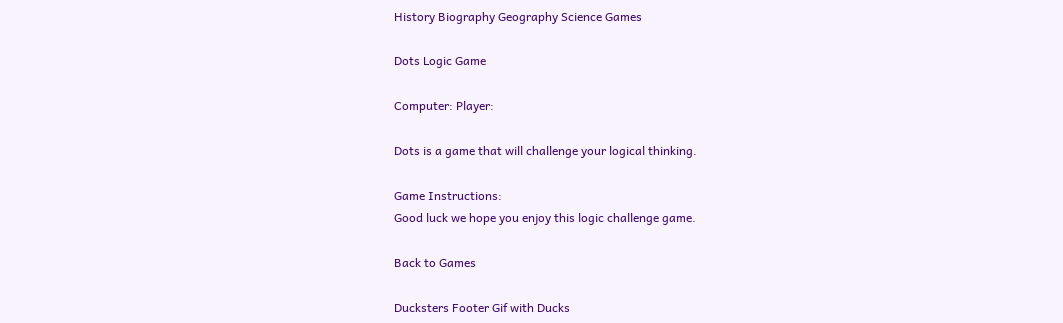History Biography Geography Science Games

Dots Logic Game

Computer: Player:

Dots is a game that will challenge your logical thinking.

Game Instructions:
Good luck we hope you enjoy this logic challenge game.

Back to Games

Ducksters Footer Gif with Ducks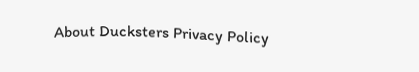About Ducksters Privacy Policy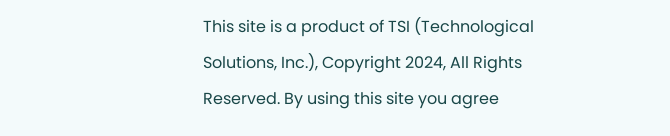This site is a product of TSI (Technological Solutions, Inc.), Copyright 2024, All Rights Reserved. By using this site you agree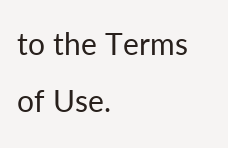to the Terms of Use.